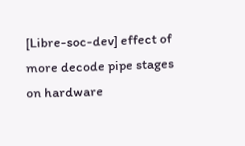[Libre-soc-dev] effect of more decode pipe stages on hardware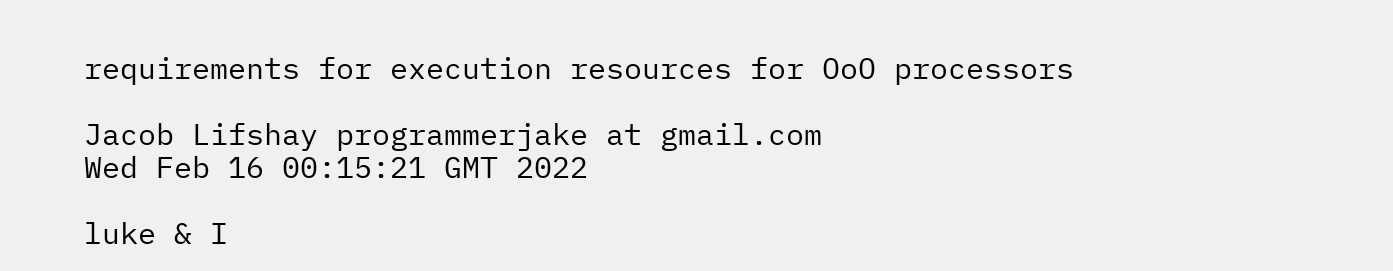requirements for execution resources for OoO processors

Jacob Lifshay programmerjake at gmail.com
Wed Feb 16 00:15:21 GMT 2022

luke & I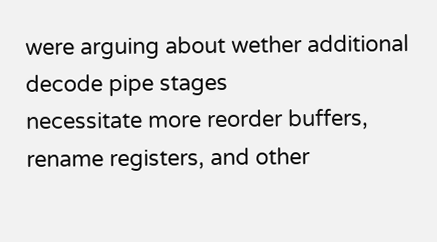were arguing about wether additional decode pipe stages
necessitate more reorder buffers, rename registers, and other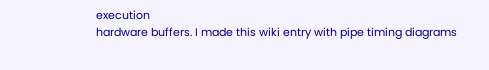execution
hardware buffers. I made this wiki entry with pipe timing diagrams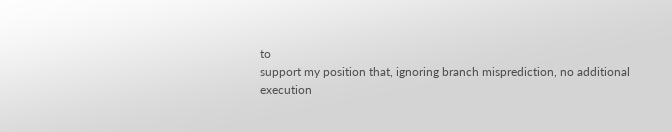to
support my position that, ignoring branch misprediction, no additional
execution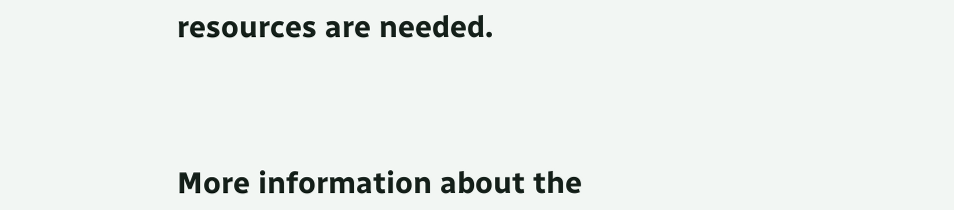resources are needed.



More information about the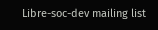Libre-soc-dev mailing list